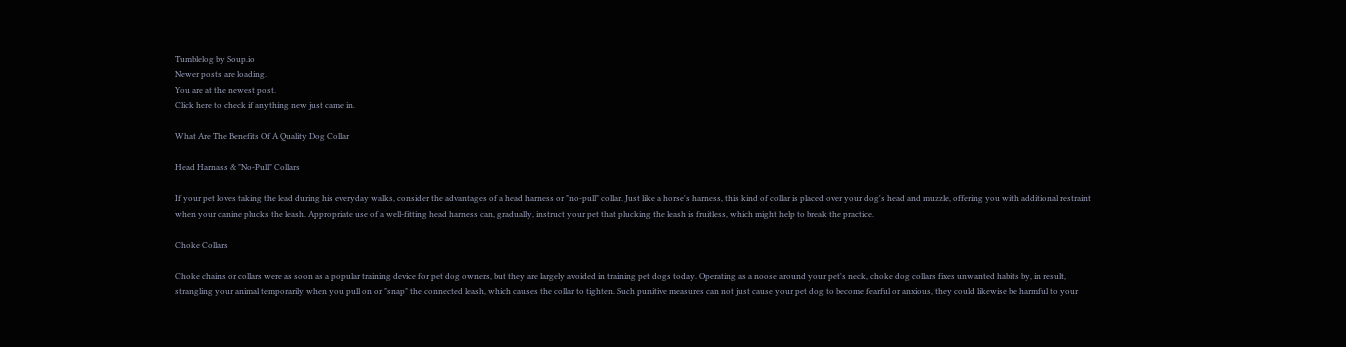Tumblelog by Soup.io
Newer posts are loading.
You are at the newest post.
Click here to check if anything new just came in.

What Are The Benefits Of A Quality Dog Collar

Head Harnass & "No-Pull" Collars

If your pet loves taking the lead during his everyday walks, consider the advantages of a head harness or "no-pull" collar. Just like a horse's harness, this kind of collar is placed over your dog's head and muzzle, offering you with additional restraint when your canine plucks the leash. Appropriate use of a well-fitting head harness can, gradually, instruct your pet that plucking the leash is fruitless, which might help to break the practice.

Choke Collars

Choke chains or collars were as soon as a popular training device for pet dog owners, but they are largely avoided in training pet dogs today. Operating as a noose around your pet's neck, choke dog collars fixes unwanted habits by, in result, strangling your animal temporarily when you pull on or "snap" the connected leash, which causes the collar to tighten. Such punitive measures can not just cause your pet dog to become fearful or anxious, they could likewise be harmful to your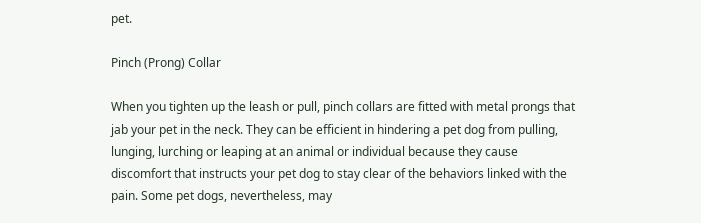pet.

Pinch (Prong) Collar

When you tighten up the leash or pull, pinch collars are fitted with metal prongs that jab your pet in the neck. They can be efficient in hindering a pet dog from pulling, lunging, lurching or leaping at an animal or individual because they cause discomfort that instructs your pet dog to stay clear of the behaviors linked with the pain. Some pet dogs, nevertheless, may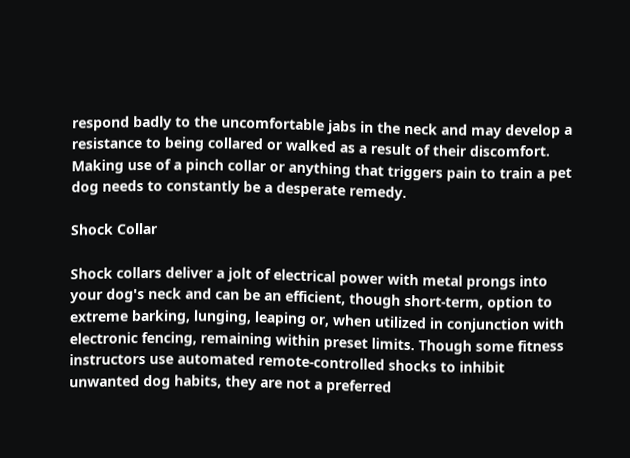respond badly to the uncomfortable jabs in the neck and may develop a resistance to being collared or walked as a result of their discomfort. Making use of a pinch collar or anything that triggers pain to train a pet dog needs to constantly be a desperate remedy.

Shock Collar

Shock collars deliver a jolt of electrical power with metal prongs into your dog's neck and can be an efficient, though short-term, option to extreme barking, lunging, leaping or, when utilized in conjunction with electronic fencing, remaining within preset limits. Though some fitness instructors use automated remote-controlled shocks to inhibit unwanted dog habits, they are not a preferred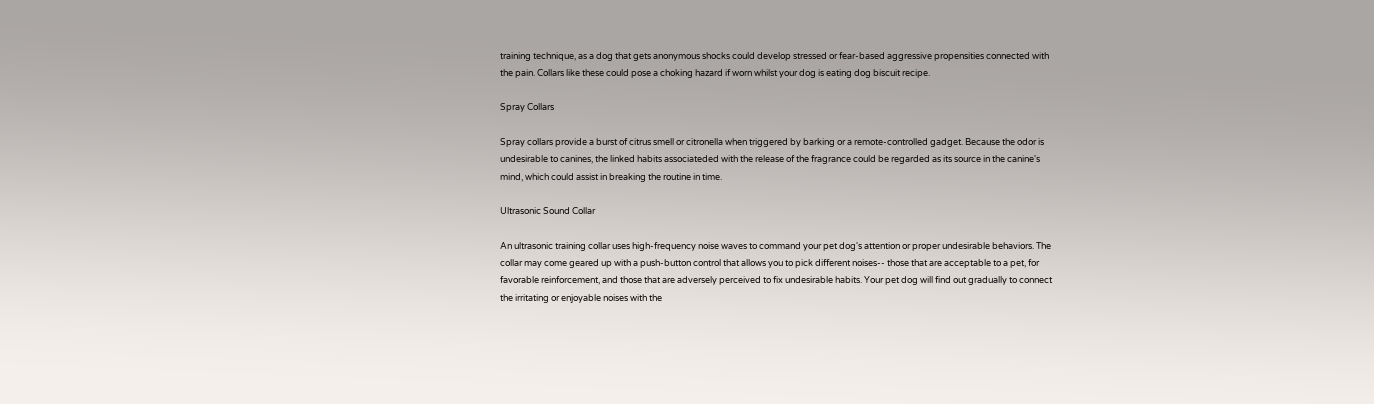training technique, as a dog that gets anonymous shocks could develop stressed or fear-based aggressive propensities connected with the pain. Collars like these could pose a choking hazard if worn whilst your dog is eating dog biscuit recipe.

Spray Collars

Spray collars provide a burst of citrus smell or citronella when triggered by barking or a remote-controlled gadget. Because the odor is undesirable to canines, the linked habits associateded with the release of the fragrance could be regarded as its source in the canine's mind, which could assist in breaking the routine in time.

Ultrasonic Sound Collar

An ultrasonic training collar uses high-frequency noise waves to command your pet dog's attention or proper undesirable behaviors. The collar may come geared up with a push-button control that allows you to pick different noises-- those that are acceptable to a pet, for favorable reinforcement, and those that are adversely perceived to fix undesirable habits. Your pet dog will find out gradually to connect the irritating or enjoyable noises with the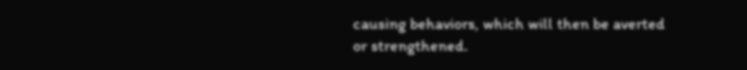causing behaviors, which will then be averted or strengthened.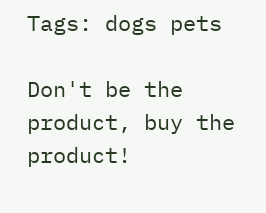Tags: dogs pets

Don't be the product, buy the product!